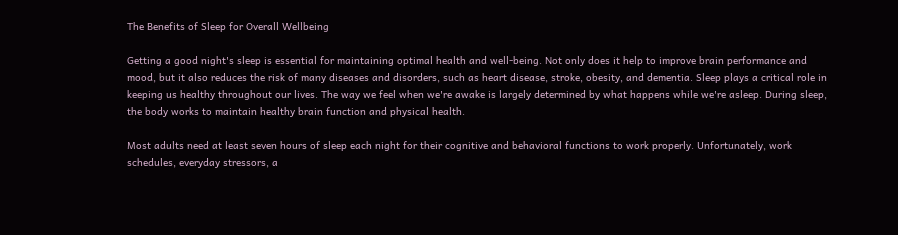The Benefits of Sleep for Overall Wellbeing

Getting a good night's sleep is essential for maintaining optimal health and well-being. Not only does it help to improve brain performance and mood, but it also reduces the risk of many diseases and disorders, such as heart disease, stroke, obesity, and dementia. Sleep plays a critical role in keeping us healthy throughout our lives. The way we feel when we're awake is largely determined by what happens while we're asleep. During sleep, the body works to maintain healthy brain function and physical health.

Most adults need at least seven hours of sleep each night for their cognitive and behavioral functions to work properly. Unfortunately, work schedules, everyday stressors, a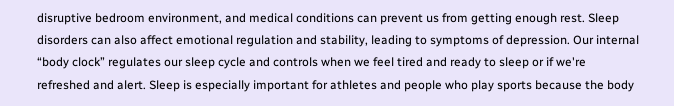disruptive bedroom environment, and medical conditions can prevent us from getting enough rest. Sleep disorders can also affect emotional regulation and stability, leading to symptoms of depression. Our internal “body clock” regulates our sleep cycle and controls when we feel tired and ready to sleep or if we're refreshed and alert. Sleep is especially important for athletes and people who play sports because the body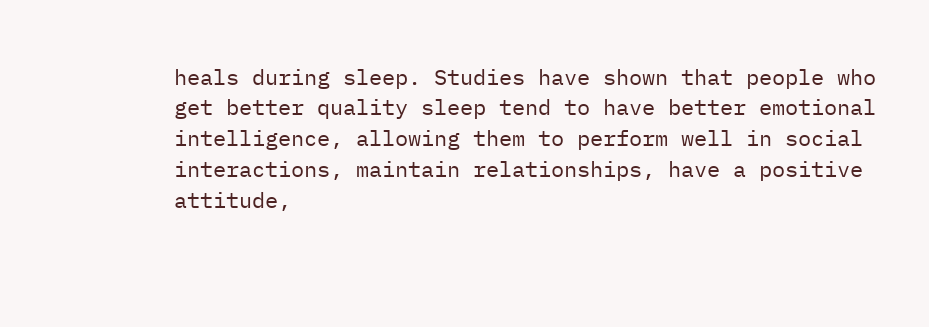heals during sleep. Studies have shown that people who get better quality sleep tend to have better emotional intelligence, allowing them to perform well in social interactions, maintain relationships, have a positive attitude,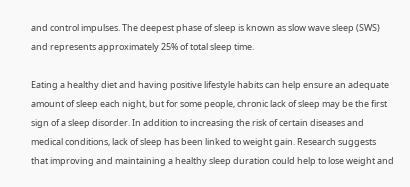and control impulses. The deepest phase of sleep is known as slow wave sleep (SWS) and represents approximately 25% of total sleep time.

Eating a healthy diet and having positive lifestyle habits can help ensure an adequate amount of sleep each night, but for some people, chronic lack of sleep may be the first sign of a sleep disorder. In addition to increasing the risk of certain diseases and medical conditions, lack of sleep has been linked to weight gain. Research suggests that improving and maintaining a healthy sleep duration could help to lose weight and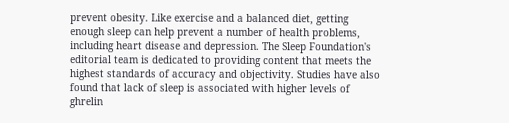prevent obesity. Like exercise and a balanced diet, getting enough sleep can help prevent a number of health problems, including heart disease and depression. The Sleep Foundation's editorial team is dedicated to providing content that meets the highest standards of accuracy and objectivity. Studies have also found that lack of sleep is associated with higher levels of ghrelin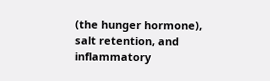(the hunger hormone), salt retention, and inflammatory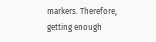markers. Therefore, getting enough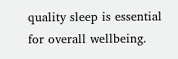quality sleep is essential for overall wellbeing.